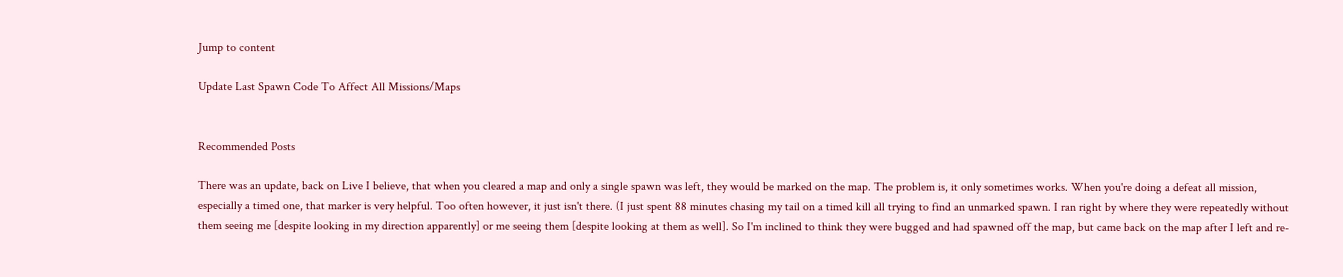Jump to content

Update Last Spawn Code To Affect All Missions/Maps


Recommended Posts

There was an update, back on Live I believe, that when you cleared a map and only a single spawn was left, they would be marked on the map. The problem is, it only sometimes works. When you're doing a defeat all mission, especially a timed one, that marker is very helpful. Too often however, it just isn't there. (I just spent 88 minutes chasing my tail on a timed kill all trying to find an unmarked spawn. I ran right by where they were repeatedly without them seeing me [despite looking in my direction apparently] or me seeing them [despite looking at them as well]. So I'm inclined to think they were bugged and had spawned off the map, but came back on the map after I left and re-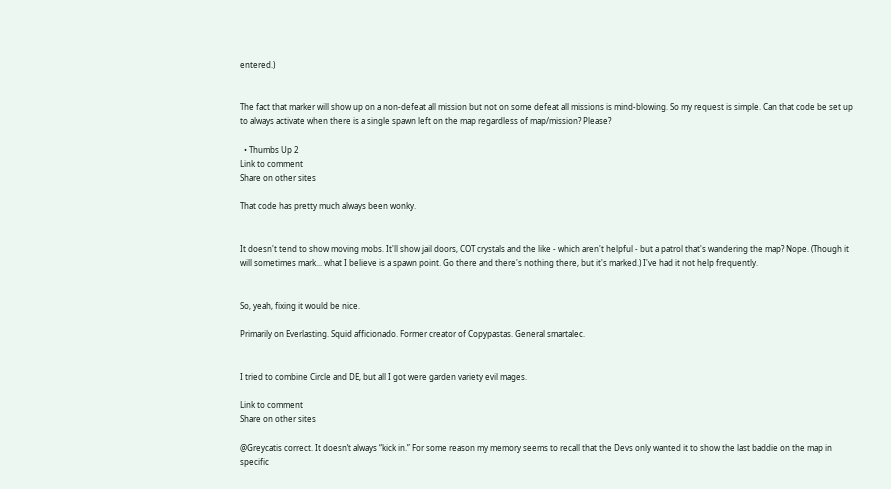entered.)


The fact that marker will show up on a non-defeat all mission but not on some defeat all missions is mind-blowing. So my request is simple. Can that code be set up to always activate when there is a single spawn left on the map regardless of map/mission? Please?

  • Thumbs Up 2
Link to comment
Share on other sites

That code has pretty much always been wonky.


It doesn't tend to show moving mobs. It'll show jail doors, COT crystals and the like - which aren't helpful - but a patrol that's wandering the map? Nope. (Though it will sometimes mark... what I believe is a spawn point. Go there and there's nothing there, but it's marked.) I've had it not help frequently.


So, yeah, fixing it would be nice.

Primarily on Everlasting. Squid afficionado. Former creator of Copypastas. General smartalec.


I tried to combine Circle and DE, but all I got were garden variety evil mages.

Link to comment
Share on other sites

@Greycatis correct. It doesn’t always “kick in.” For some reason my memory seems to recall that the Devs only wanted it to show the last baddie on the map in specific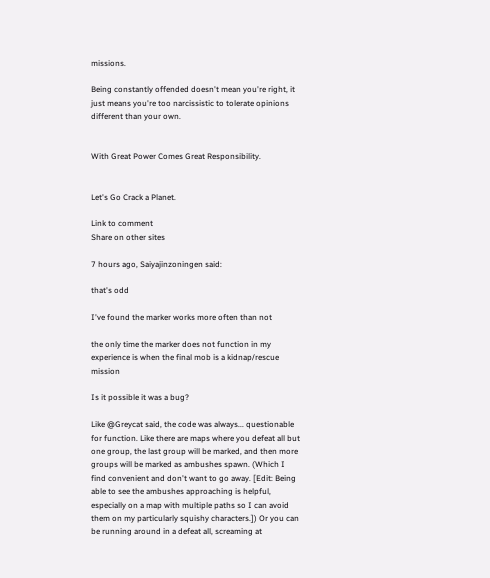missions.

Being constantly offended doesn't mean you're right, it just means you're too narcissistic to tolerate opinions different than your own.


With Great Power Comes Great Responsibility.


Let's Go Crack a Planet.

Link to comment
Share on other sites

7 hours ago, Saiyajinzoningen said:

that's odd

I've found the marker works more often than not

the only time the marker does not function in my experience is when the final mob is a kidnap/rescue mission

Is it possible it was a bug?

Like @Greycat said, the code was always... questionable for function. Like there are maps where you defeat all but one group, the last group will be marked, and then more groups will be marked as ambushes spawn. (Which I find convenient and don't want to go away. [Edit: Being able to see the ambushes approaching is helpful, especially on a map with multiple paths so I can avoid them on my particularly squishy characters.]) Or you can be running around in a defeat all, screaming at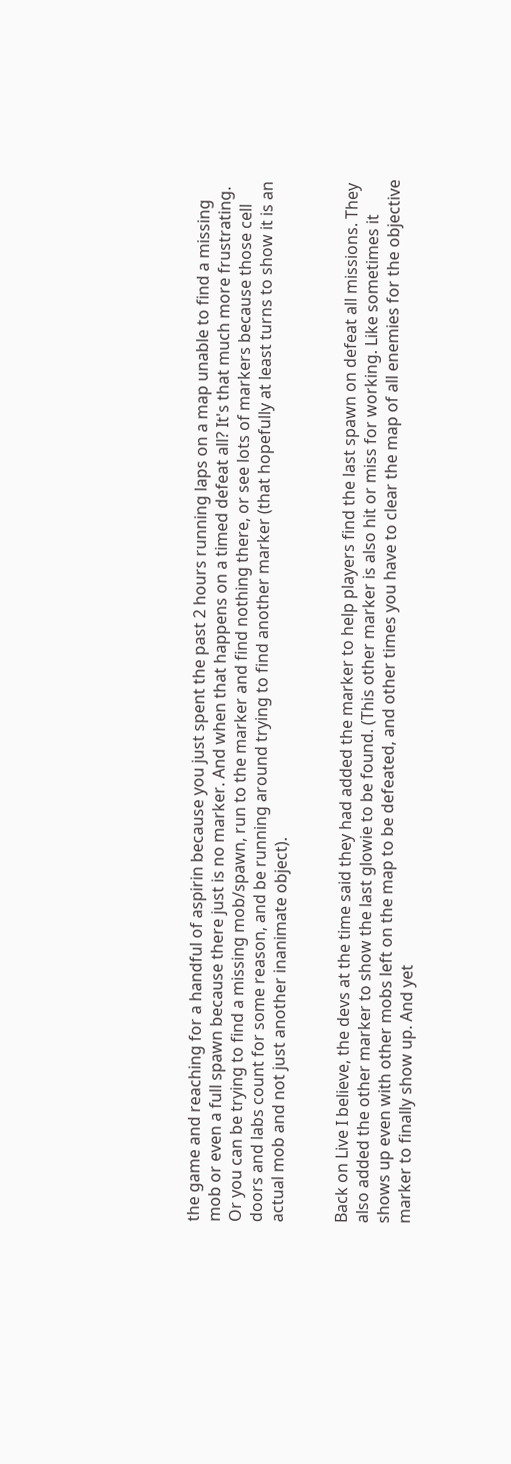the game and reaching for a handful of aspirin because you just spent the past 2 hours running laps on a map unable to find a missing mob or even a full spawn because there just is no marker. And when that happens on a timed defeat all? It's that much more frustrating. Or you can be trying to find a missing mob/spawn, run to the marker and find nothing there, or see lots of markers because those cell doors and labs count for some reason, and be running around trying to find another marker (that hopefully at least turns to show it is an actual mob and not just another inanimate object).


Back on Live I believe, the devs at the time said they had added the marker to help players find the last spawn on defeat all missions. They also added the other marker to show the last glowie to be found. (This other marker is also hit or miss for working. Like sometimes it shows up even with other mobs left on the map to be defeated, and other times you have to clear the map of all enemies for the objective marker to finally show up. And yet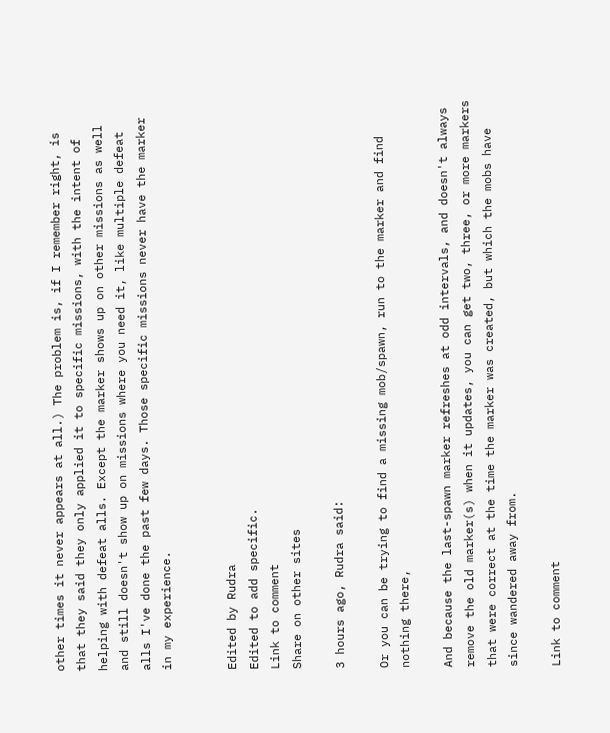other times it never appears at all.) The problem is, if I remember right, is that they said they only applied it to specific missions, with the intent of helping with defeat alls. Except the marker shows up on other missions as well and still doesn't show up on missions where you need it, like multiple defeat alls I've done the past few days. Those specific missions never have the marker in my experience.


Edited by Rudra
Edited to add specific.
Link to comment
Share on other sites

3 hours ago, Rudra said:

Or you can be trying to find a missing mob/spawn, run to the marker and find nothing there,

And because the last-spawn marker refreshes at odd intervals, and doesn't always remove the old marker(s) when it updates, you can get two, three, or more markers that were correct at the time the marker was created, but which the mobs have since wandered away from.

Link to comment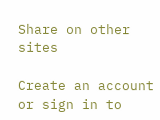Share on other sites

Create an account or sign in to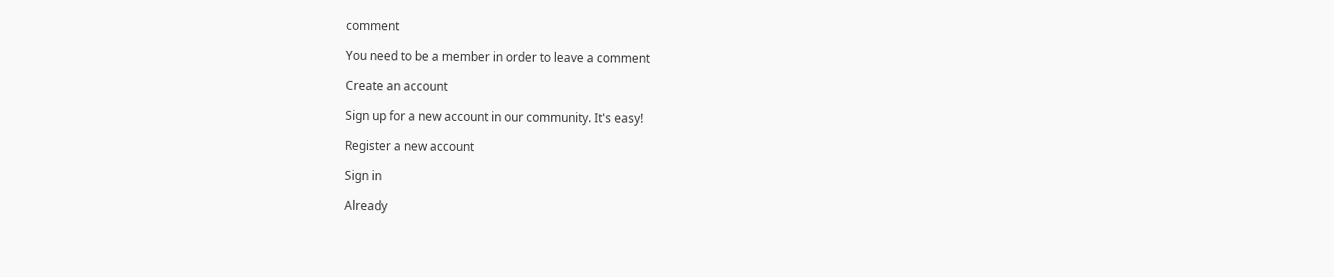comment

You need to be a member in order to leave a comment

Create an account

Sign up for a new account in our community. It's easy!

Register a new account

Sign in

Already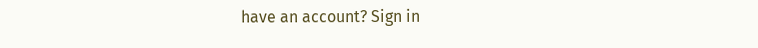have an account? Sign in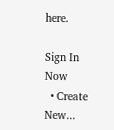here.

Sign In Now
  • Create New...